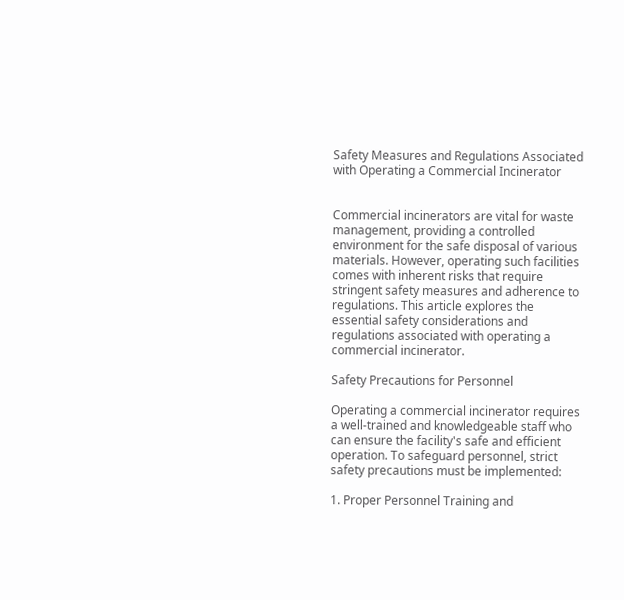Safety Measures and Regulations Associated with Operating a Commercial Incinerator


Commercial incinerators are vital for waste management, providing a controlled environment for the safe disposal of various materials. However, operating such facilities comes with inherent risks that require stringent safety measures and adherence to regulations. This article explores the essential safety considerations and regulations associated with operating a commercial incinerator.

Safety Precautions for Personnel

Operating a commercial incinerator requires a well-trained and knowledgeable staff who can ensure the facility's safe and efficient operation. To safeguard personnel, strict safety precautions must be implemented:

1. Proper Personnel Training and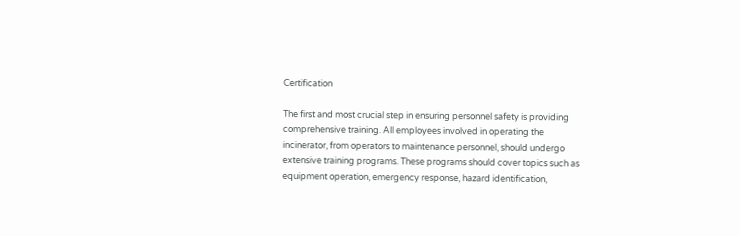Certification

The first and most crucial step in ensuring personnel safety is providing comprehensive training. All employees involved in operating the incinerator, from operators to maintenance personnel, should undergo extensive training programs. These programs should cover topics such as equipment operation, emergency response, hazard identification,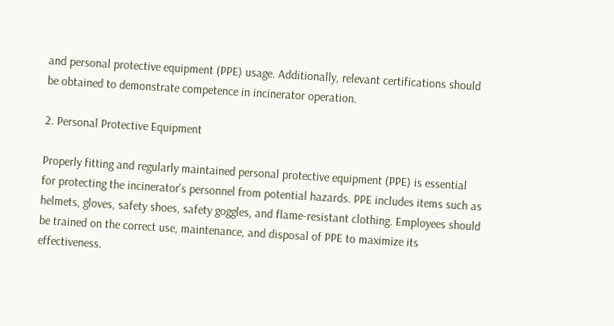and personal protective equipment (PPE) usage. Additionally, relevant certifications should be obtained to demonstrate competence in incinerator operation.

2. Personal Protective Equipment

Properly fitting and regularly maintained personal protective equipment (PPE) is essential for protecting the incinerator's personnel from potential hazards. PPE includes items such as helmets, gloves, safety shoes, safety goggles, and flame-resistant clothing. Employees should be trained on the correct use, maintenance, and disposal of PPE to maximize its effectiveness.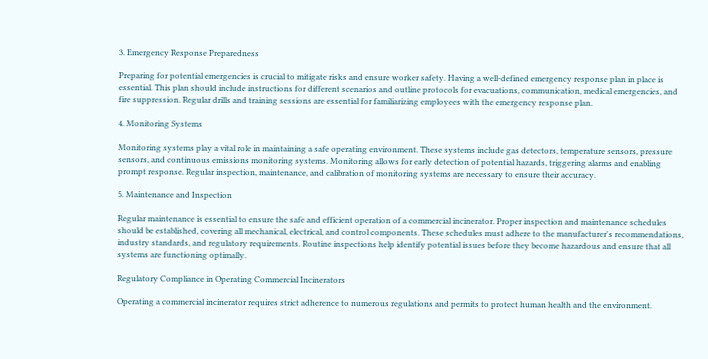3. Emergency Response Preparedness

Preparing for potential emergencies is crucial to mitigate risks and ensure worker safety. Having a well-defined emergency response plan in place is essential. This plan should include instructions for different scenarios and outline protocols for evacuations, communication, medical emergencies, and fire suppression. Regular drills and training sessions are essential for familiarizing employees with the emergency response plan.

4. Monitoring Systems

Monitoring systems play a vital role in maintaining a safe operating environment. These systems include gas detectors, temperature sensors, pressure sensors, and continuous emissions monitoring systems. Monitoring allows for early detection of potential hazards, triggering alarms and enabling prompt response. Regular inspection, maintenance, and calibration of monitoring systems are necessary to ensure their accuracy.

5. Maintenance and Inspection

Regular maintenance is essential to ensure the safe and efficient operation of a commercial incinerator. Proper inspection and maintenance schedules should be established, covering all mechanical, electrical, and control components. These schedules must adhere to the manufacturer's recommendations, industry standards, and regulatory requirements. Routine inspections help identify potential issues before they become hazardous and ensure that all systems are functioning optimally.

Regulatory Compliance in Operating Commercial Incinerators

Operating a commercial incinerator requires strict adherence to numerous regulations and permits to protect human health and the environment.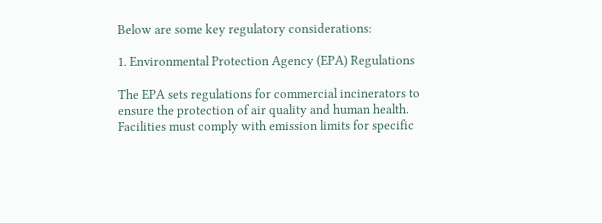Below are some key regulatory considerations:

1. Environmental Protection Agency (EPA) Regulations

The EPA sets regulations for commercial incinerators to ensure the protection of air quality and human health. Facilities must comply with emission limits for specific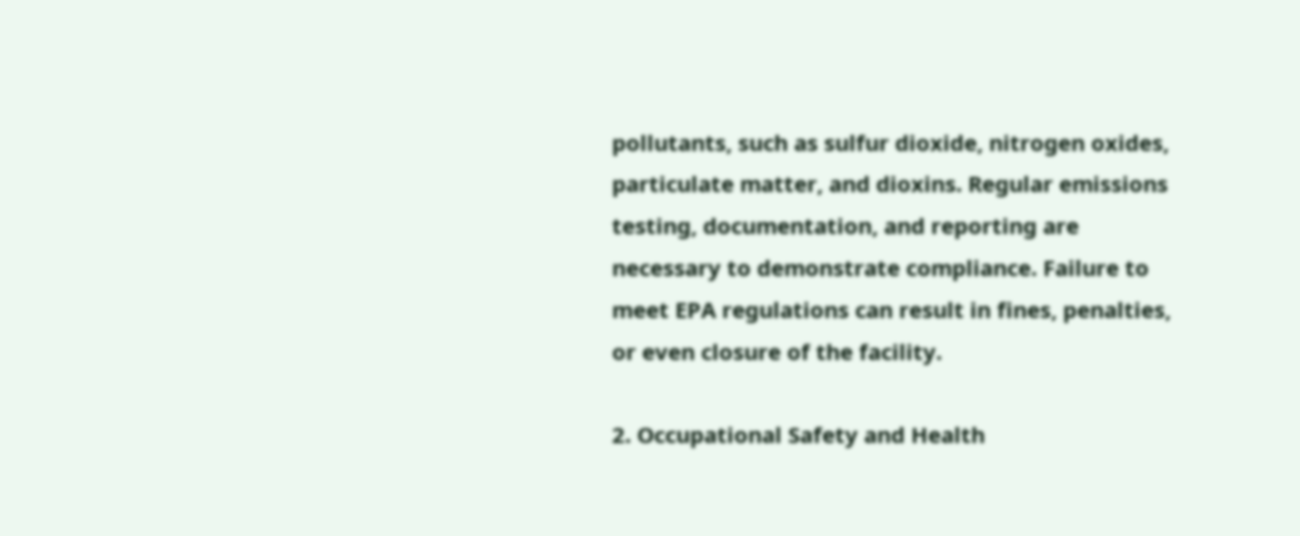pollutants, such as sulfur dioxide, nitrogen oxides, particulate matter, and dioxins. Regular emissions testing, documentation, and reporting are necessary to demonstrate compliance. Failure to meet EPA regulations can result in fines, penalties, or even closure of the facility.

2. Occupational Safety and Health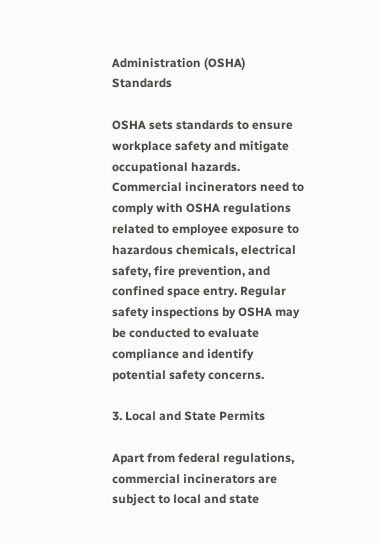Administration (OSHA) Standards

OSHA sets standards to ensure workplace safety and mitigate occupational hazards. Commercial incinerators need to comply with OSHA regulations related to employee exposure to hazardous chemicals, electrical safety, fire prevention, and confined space entry. Regular safety inspections by OSHA may be conducted to evaluate compliance and identify potential safety concerns.

3. Local and State Permits

Apart from federal regulations, commercial incinerators are subject to local and state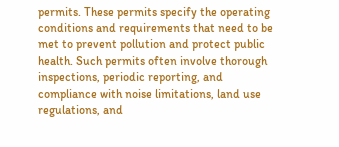permits. These permits specify the operating conditions and requirements that need to be met to prevent pollution and protect public health. Such permits often involve thorough inspections, periodic reporting, and compliance with noise limitations, land use regulations, and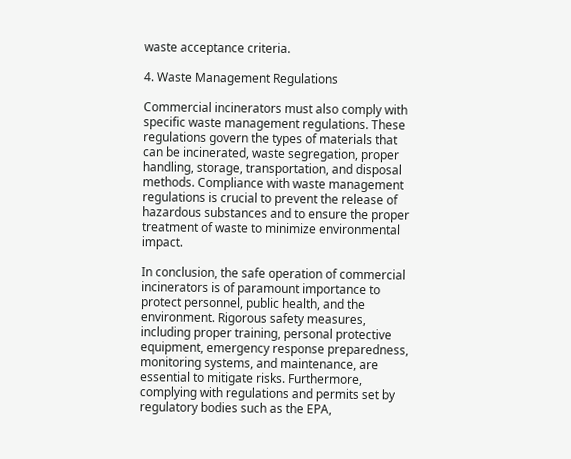waste acceptance criteria.

4. Waste Management Regulations

Commercial incinerators must also comply with specific waste management regulations. These regulations govern the types of materials that can be incinerated, waste segregation, proper handling, storage, transportation, and disposal methods. Compliance with waste management regulations is crucial to prevent the release of hazardous substances and to ensure the proper treatment of waste to minimize environmental impact.

In conclusion, the safe operation of commercial incinerators is of paramount importance to protect personnel, public health, and the environment. Rigorous safety measures, including proper training, personal protective equipment, emergency response preparedness, monitoring systems, and maintenance, are essential to mitigate risks. Furthermore, complying with regulations and permits set by regulatory bodies such as the EPA,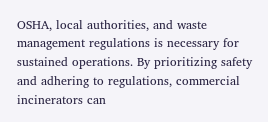OSHA, local authorities, and waste management regulations is necessary for sustained operations. By prioritizing safety and adhering to regulations, commercial incinerators can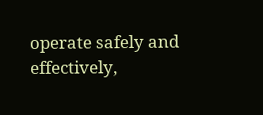operate safely and effectively,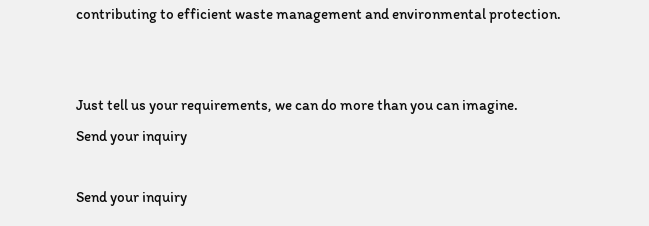contributing to efficient waste management and environmental protection.


Just tell us your requirements, we can do more than you can imagine.
Send your inquiry

Send your inquiry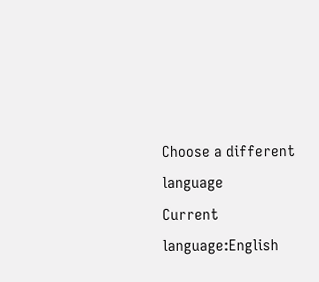Choose a different language
Current language:English